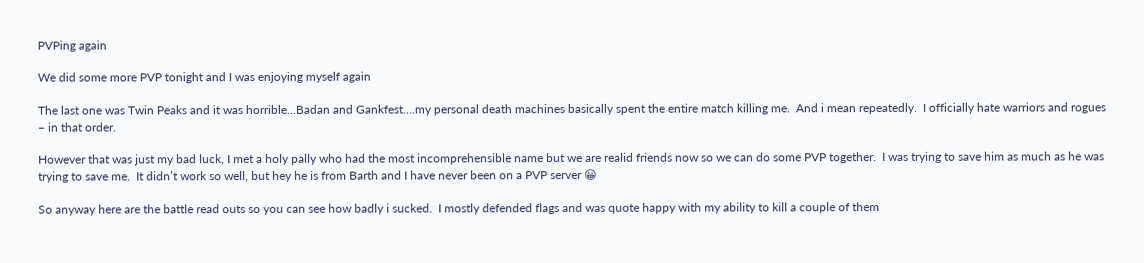PVPing again

We did some more PVP tonight and I was enjoying myself again

The last one was Twin Peaks and it was horrible…Badan and Gankfest….my personal death machines basically spent the entire match killing me.  And i mean repeatedly.  I officially hate warriors and rogues – in that order.

However that was just my bad luck, I met a holy pally who had the most incomprehensible name but we are realid friends now so we can do some PVP together.  I was trying to save him as much as he was trying to save me.  It didn’t work so well, but hey he is from Barth and I have never been on a PVP server 😀

So anyway here are the battle read outs so you can see how badly i sucked.  I mostly defended flags and was quote happy with my ability to kill a couple of them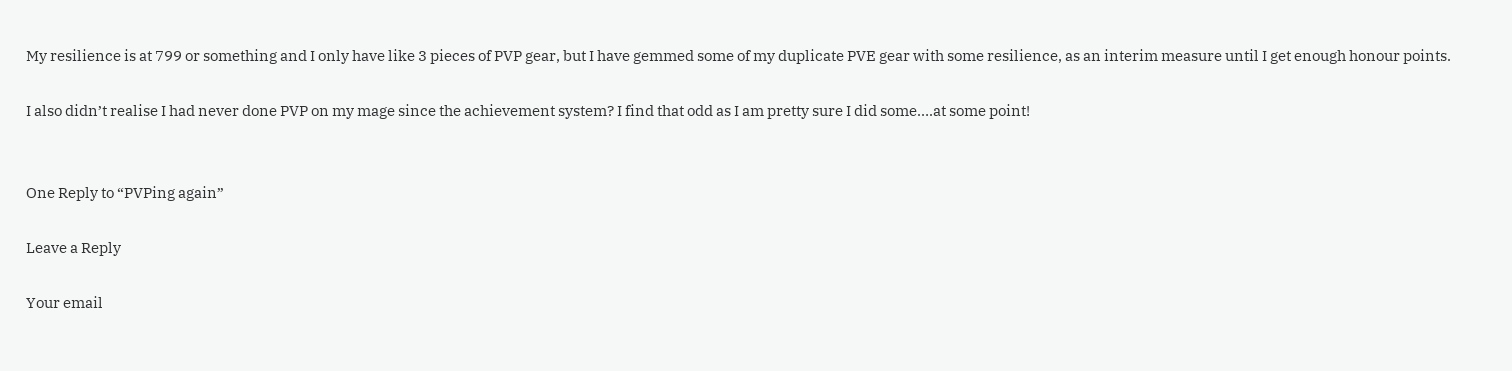My resilience is at 799 or something and I only have like 3 pieces of PVP gear, but I have gemmed some of my duplicate PVE gear with some resilience, as an interim measure until I get enough honour points.

I also didn’t realise I had never done PVP on my mage since the achievement system? I find that odd as I am pretty sure I did some….at some point!


One Reply to “PVPing again”

Leave a Reply

Your email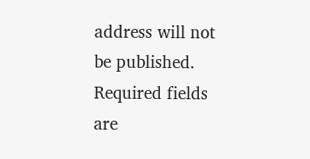address will not be published. Required fields are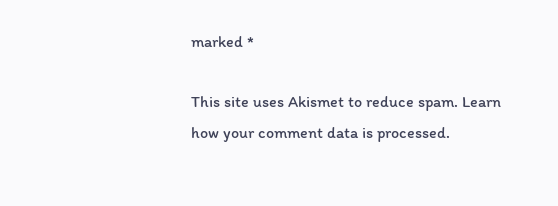marked *

This site uses Akismet to reduce spam. Learn how your comment data is processed.